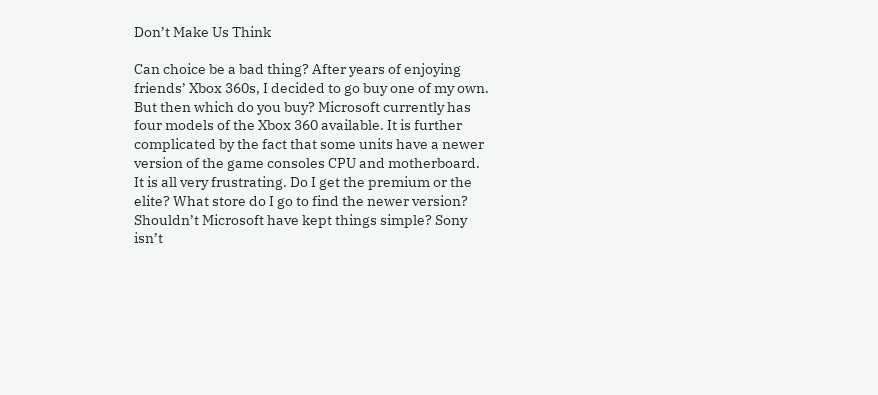Don’t Make Us Think

Can choice be a bad thing? After years of enjoying friends’ Xbox 360s, I decided to go buy one of my own. But then which do you buy? Microsoft currently has four models of the Xbox 360 available. It is further complicated by the fact that some units have a newer version of the game consoles CPU and motherboard. It is all very frustrating. Do I get the premium or the elite? What store do I go to find the newer version? Shouldn’t Microsoft have kept things simple? Sony isn’t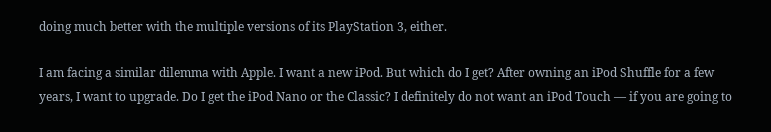doing much better with the multiple versions of its PlayStation 3, either.

I am facing a similar dilemma with Apple. I want a new iPod. But which do I get? After owning an iPod Shuffle for a few years, I want to upgrade. Do I get the iPod Nano or the Classic? I definitely do not want an iPod Touch — if you are going to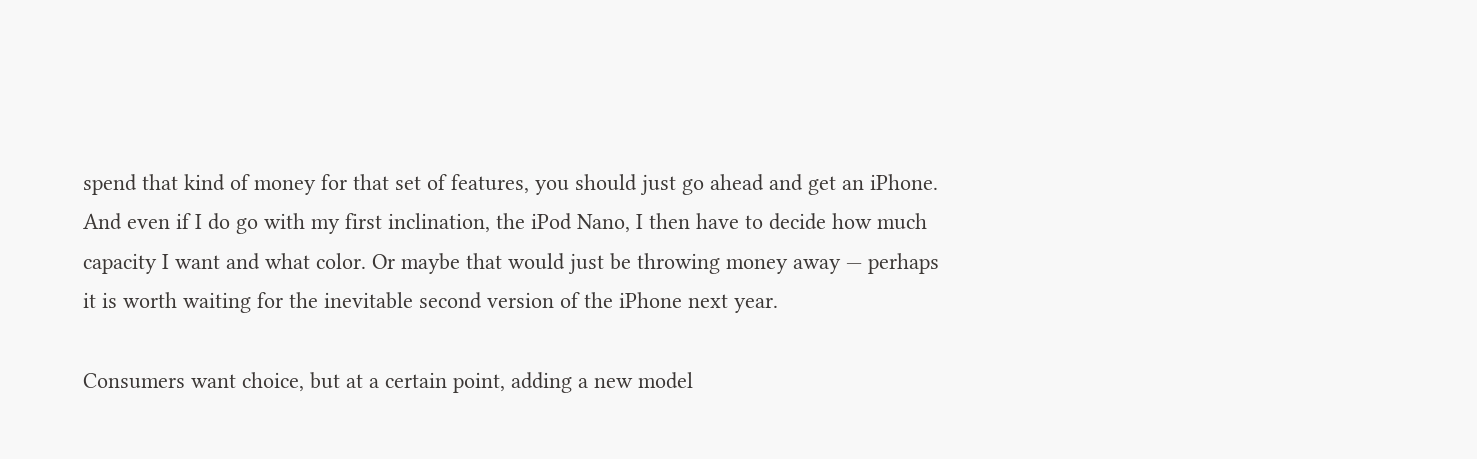spend that kind of money for that set of features, you should just go ahead and get an iPhone. And even if I do go with my first inclination, the iPod Nano, I then have to decide how much capacity I want and what color. Or maybe that would just be throwing money away — perhaps it is worth waiting for the inevitable second version of the iPhone next year.

Consumers want choice, but at a certain point, adding a new model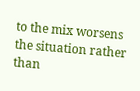to the mix worsens the situation rather than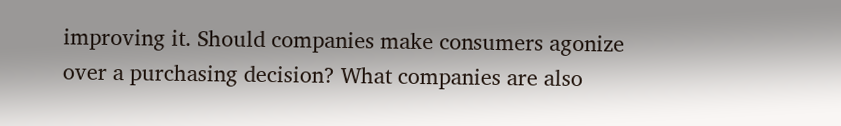improving it. Should companies make consumers agonize over a purchasing decision? What companies are also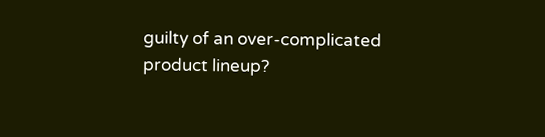guilty of an over-complicated product lineup?